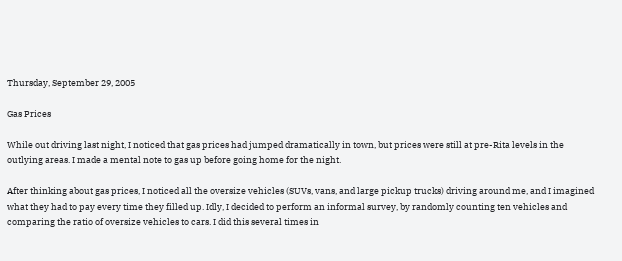Thursday, September 29, 2005

Gas Prices

While out driving last night, I noticed that gas prices had jumped dramatically in town, but prices were still at pre-Rita levels in the outlying areas. I made a mental note to gas up before going home for the night.

After thinking about gas prices, I noticed all the oversize vehicles (SUVs, vans, and large pickup trucks) driving around me, and I imagined what they had to pay every time they filled up. Idly, I decided to perform an informal survey, by randomly counting ten vehicles and comparing the ratio of oversize vehicles to cars. I did this several times in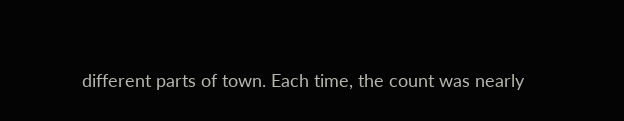different parts of town. Each time, the count was nearly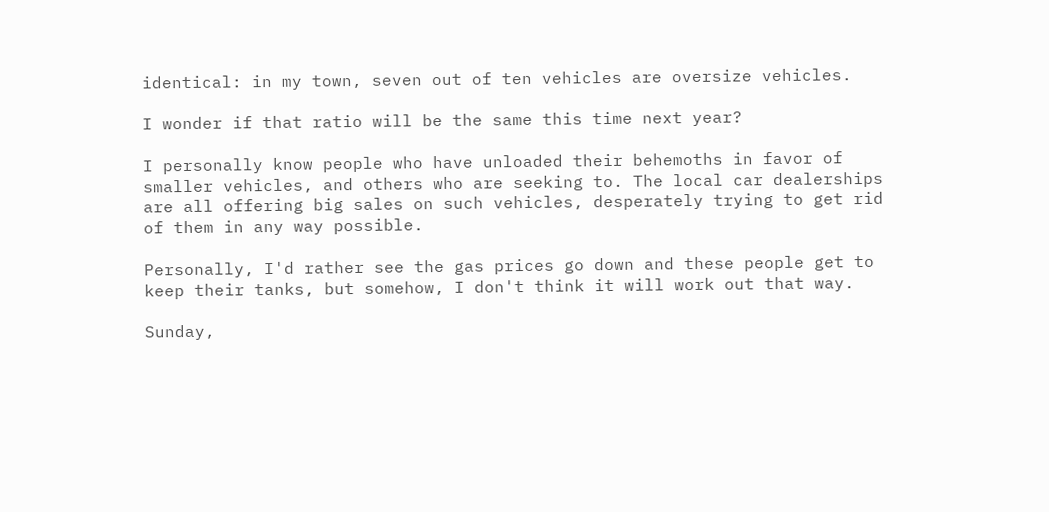identical: in my town, seven out of ten vehicles are oversize vehicles.

I wonder if that ratio will be the same this time next year?

I personally know people who have unloaded their behemoths in favor of smaller vehicles, and others who are seeking to. The local car dealerships are all offering big sales on such vehicles, desperately trying to get rid of them in any way possible.

Personally, I'd rather see the gas prices go down and these people get to keep their tanks, but somehow, I don't think it will work out that way.

Sunday,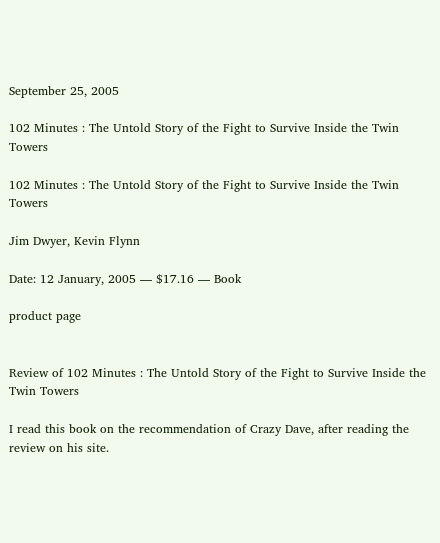September 25, 2005

102 Minutes : The Untold Story of the Fight to Survive Inside the Twin Towers

102 Minutes : The Untold Story of the Fight to Survive Inside the Twin Towers

Jim Dwyer, Kevin Flynn

Date: 12 January, 2005 — $17.16 — Book

product page


Review of 102 Minutes : The Untold Story of the Fight to Survive Inside the Twin Towers

I read this book on the recommendation of Crazy Dave, after reading the review on his site.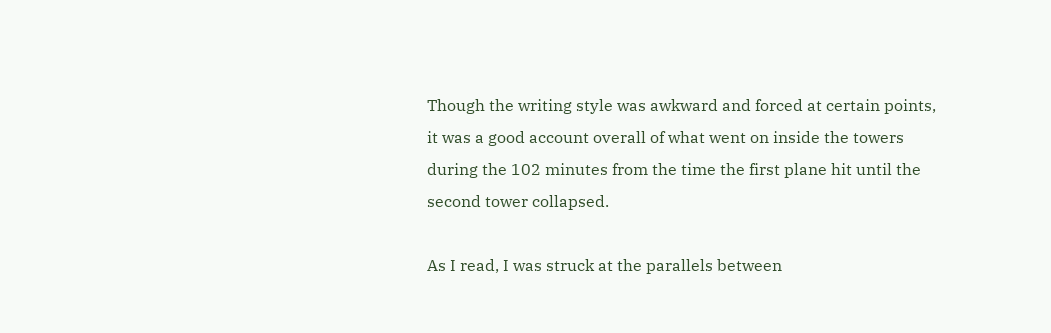Though the writing style was awkward and forced at certain points, it was a good account overall of what went on inside the towers during the 102 minutes from the time the first plane hit until the second tower collapsed.

As I read, I was struck at the parallels between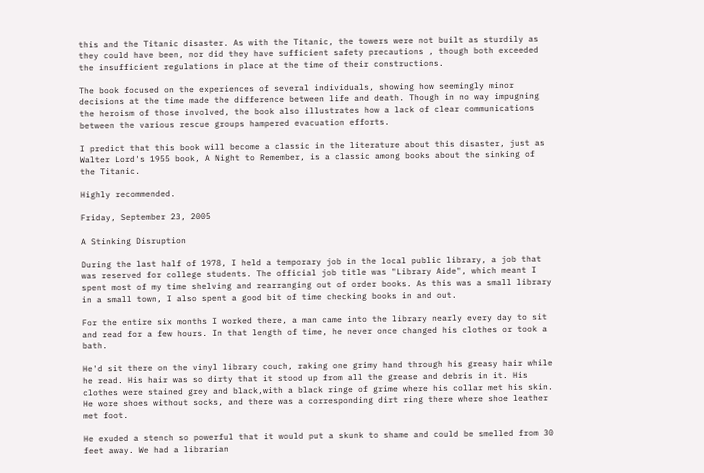this and the Titanic disaster. As with the Titanic, the towers were not built as sturdily as they could have been, nor did they have sufficient safety precautions , though both exceeded the insufficient regulations in place at the time of their constructions.

The book focused on the experiences of several individuals, showing how seemingly minor decisions at the time made the difference between life and death. Though in no way impugning the heroism of those involved, the book also illustrates how a lack of clear communications between the various rescue groups hampered evacuation efforts.

I predict that this book will become a classic in the literature about this disaster, just as Walter Lord's 1955 book, A Night to Remember, is a classic among books about the sinking of the Titanic.

Highly recommended.

Friday, September 23, 2005

A Stinking Disruption

During the last half of 1978, I held a temporary job in the local public library, a job that was reserved for college students. The official job title was "Library Aide", which meant I spent most of my time shelving and rearranging out of order books. As this was a small library in a small town, I also spent a good bit of time checking books in and out.

For the entire six months I worked there, a man came into the library nearly every day to sit and read for a few hours. In that length of time, he never once changed his clothes or took a bath.

He'd sit there on the vinyl library couch, raking one grimy hand through his greasy hair while he read. His hair was so dirty that it stood up from all the grease and debris in it. His clothes were stained grey and black,with a black ringe of grime where his collar met his skin. He wore shoes without socks, and there was a corresponding dirt ring there where shoe leather met foot.

He exuded a stench so powerful that it would put a skunk to shame and could be smelled from 30 feet away. We had a librarian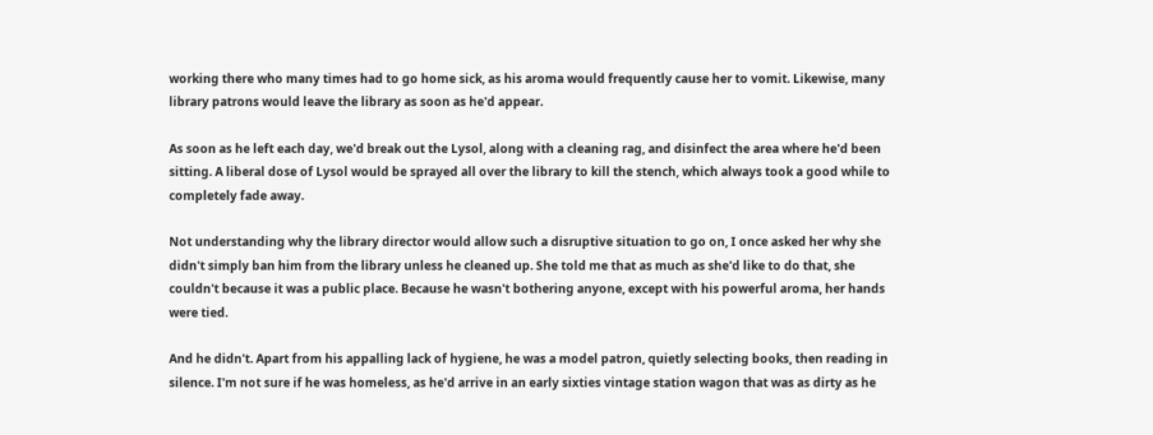working there who many times had to go home sick, as his aroma would frequently cause her to vomit. Likewise, many library patrons would leave the library as soon as he'd appear.

As soon as he left each day, we'd break out the Lysol, along with a cleaning rag, and disinfect the area where he'd been sitting. A liberal dose of Lysol would be sprayed all over the library to kill the stench, which always took a good while to completely fade away.

Not understanding why the library director would allow such a disruptive situation to go on, I once asked her why she didn't simply ban him from the library unless he cleaned up. She told me that as much as she'd like to do that, she couldn't because it was a public place. Because he wasn't bothering anyone, except with his powerful aroma, her hands were tied.

And he didn't. Apart from his appalling lack of hygiene, he was a model patron, quietly selecting books, then reading in silence. I'm not sure if he was homeless, as he'd arrive in an early sixties vintage station wagon that was as dirty as he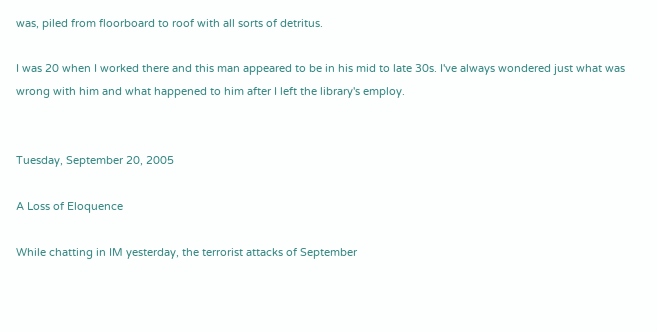was, piled from floorboard to roof with all sorts of detritus.

I was 20 when I worked there and this man appeared to be in his mid to late 30s. I've always wondered just what was wrong with him and what happened to him after I left the library's employ.


Tuesday, September 20, 2005

A Loss of Eloquence

While chatting in IM yesterday, the terrorist attacks of September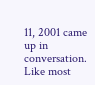11, 2001 came up in conversation. Like most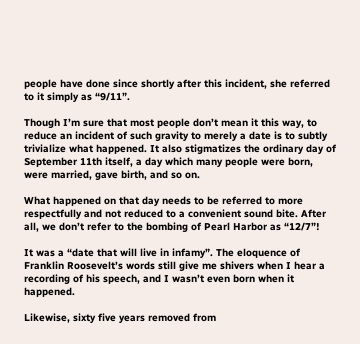people have done since shortly after this incident, she referred to it simply as “9/11”.

Though I’m sure that most people don’t mean it this way, to reduce an incident of such gravity to merely a date is to subtly trivialize what happened. It also stigmatizes the ordinary day of September 11th itself, a day which many people were born, were married, gave birth, and so on.

What happened on that day needs to be referred to more respectfully and not reduced to a convenient sound bite. After all, we don’t refer to the bombing of Pearl Harbor as “12/7”!

It was a “date that will live in infamy”. The eloquence of Franklin Roosevelt’s words still give me shivers when I hear a recording of his speech, and I wasn’t even born when it happened.

Likewise, sixty five years removed from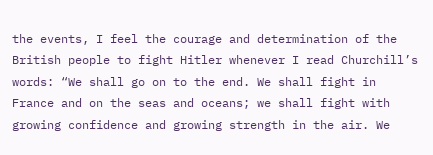the events, I feel the courage and determination of the British people to fight Hitler whenever I read Churchill’s words: “We shall go on to the end. We shall fight in France and on the seas and oceans; we shall fight with growing confidence and growing strength in the air. We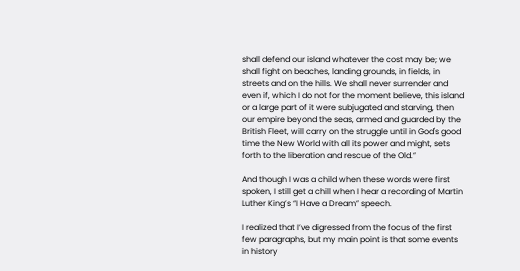shall defend our island whatever the cost may be; we shall fight on beaches, landing grounds, in fields, in streets and on the hills. We shall never surrender and even if, which I do not for the moment believe, this island or a large part of it were subjugated and starving, then our empire beyond the seas, armed and guarded by the British Fleet, will carry on the struggle until in God's good time the New World with all its power and might, sets forth to the liberation and rescue of the Old.”

And though I was a child when these words were first spoken, I still get a chill when I hear a recording of Martin Luther King’s “I Have a Dream” speech.

I realized that I’ve digressed from the focus of the first few paragraphs, but my main point is that some events in history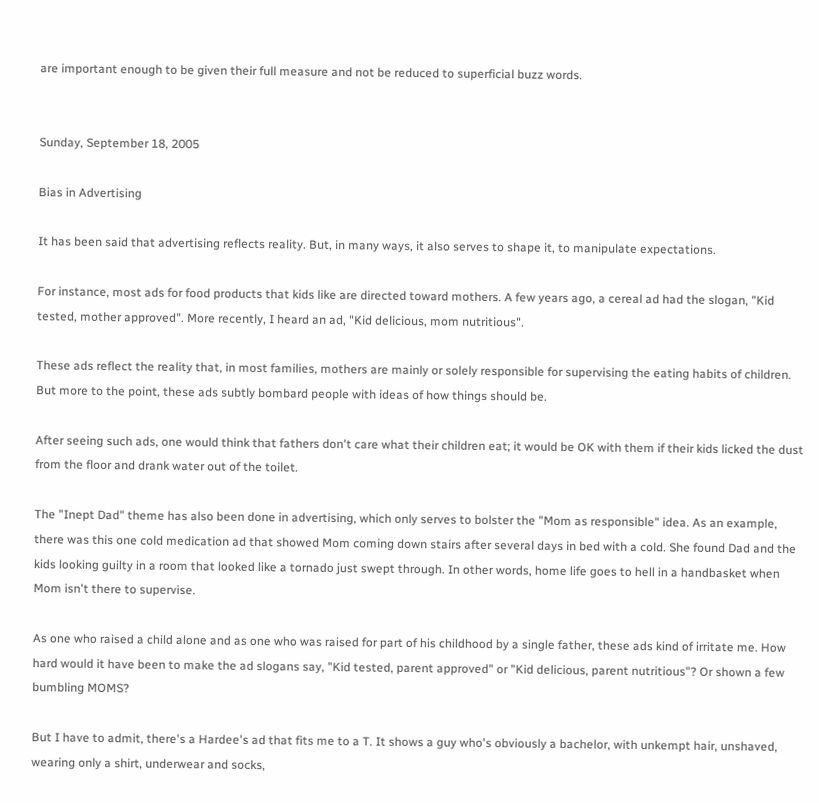are important enough to be given their full measure and not be reduced to superficial buzz words.


Sunday, September 18, 2005

Bias in Advertising

It has been said that advertising reflects reality. But, in many ways, it also serves to shape it, to manipulate expectations.

For instance, most ads for food products that kids like are directed toward mothers. A few years ago, a cereal ad had the slogan, "Kid tested, mother approved". More recently, I heard an ad, "Kid delicious, mom nutritious".

These ads reflect the reality that, in most families, mothers are mainly or solely responsible for supervising the eating habits of children. But more to the point, these ads subtly bombard people with ideas of how things should be.

After seeing such ads, one would think that fathers don't care what their children eat; it would be OK with them if their kids licked the dust from the floor and drank water out of the toilet.

The "Inept Dad" theme has also been done in advertising, which only serves to bolster the "Mom as responsible" idea. As an example, there was this one cold medication ad that showed Mom coming down stairs after several days in bed with a cold. She found Dad and the kids looking guilty in a room that looked like a tornado just swept through. In other words, home life goes to hell in a handbasket when Mom isn't there to supervise.

As one who raised a child alone and as one who was raised for part of his childhood by a single father, these ads kind of irritate me. How hard would it have been to make the ad slogans say, "Kid tested, parent approved" or "Kid delicious, parent nutritious"? Or shown a few bumbling MOMS?

But I have to admit, there's a Hardee's ad that fits me to a T. It shows a guy who's obviously a bachelor, with unkempt hair, unshaved, wearing only a shirt, underwear and socks,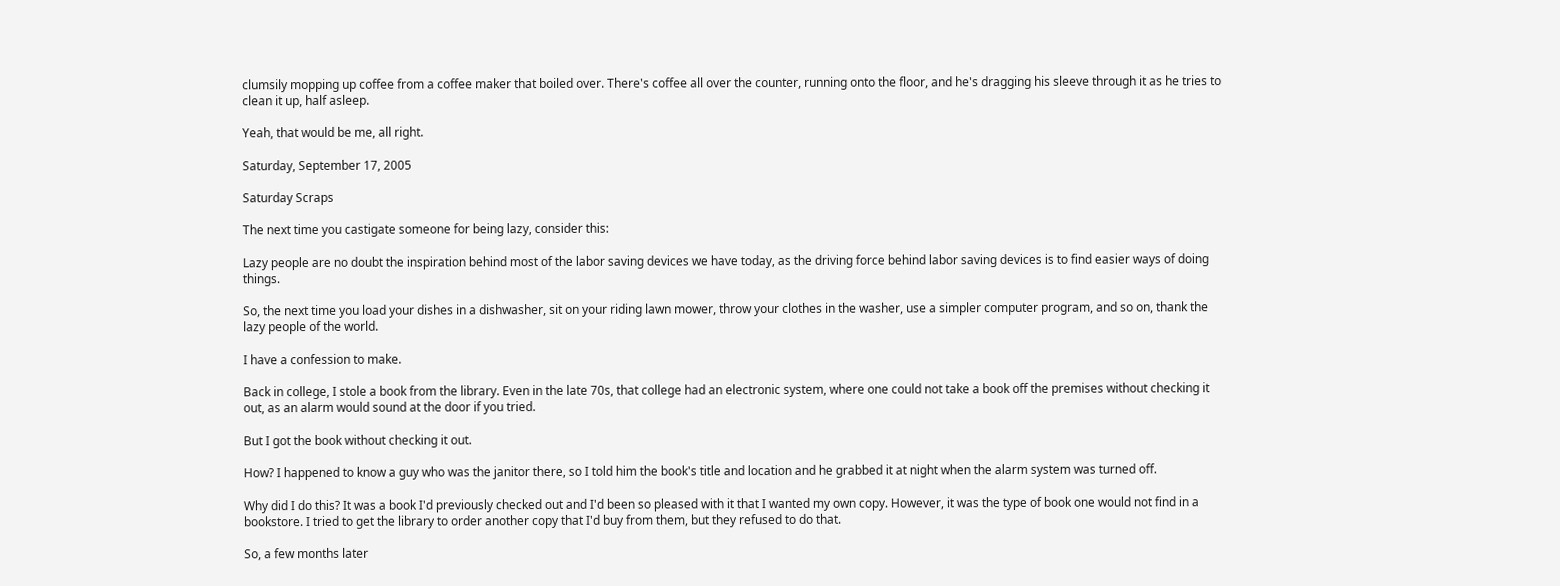clumsily mopping up coffee from a coffee maker that boiled over. There's coffee all over the counter, running onto the floor, and he's dragging his sleeve through it as he tries to clean it up, half asleep.

Yeah, that would be me, all right.

Saturday, September 17, 2005

Saturday Scraps

The next time you castigate someone for being lazy, consider this:

Lazy people are no doubt the inspiration behind most of the labor saving devices we have today, as the driving force behind labor saving devices is to find easier ways of doing things.

So, the next time you load your dishes in a dishwasher, sit on your riding lawn mower, throw your clothes in the washer, use a simpler computer program, and so on, thank the lazy people of the world.

I have a confession to make.

Back in college, I stole a book from the library. Even in the late 70s, that college had an electronic system, where one could not take a book off the premises without checking it out, as an alarm would sound at the door if you tried.

But I got the book without checking it out.

How? I happened to know a guy who was the janitor there, so I told him the book's title and location and he grabbed it at night when the alarm system was turned off.

Why did I do this? It was a book I'd previously checked out and I'd been so pleased with it that I wanted my own copy. However, it was the type of book one would not find in a bookstore. I tried to get the library to order another copy that I'd buy from them, but they refused to do that.

So, a few months later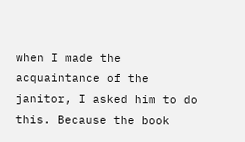when I made the acquaintance of the janitor, I asked him to do this. Because the book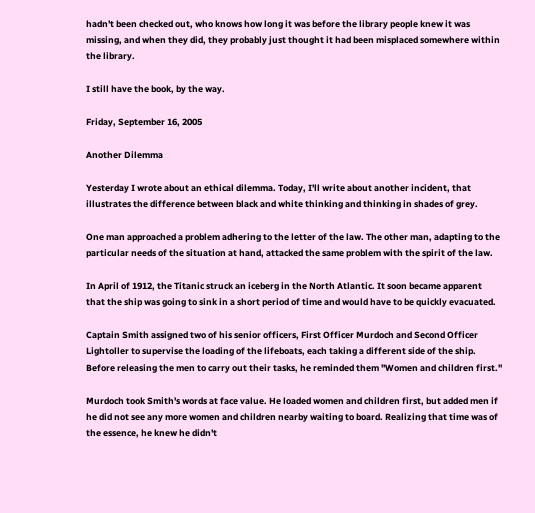hadn't been checked out, who knows how long it was before the library people knew it was missing, and when they did, they probably just thought it had been misplaced somewhere within the library.

I still have the book, by the way.

Friday, September 16, 2005

Another Dilemma

Yesterday I wrote about an ethical dilemma. Today, I'll write about another incident, that illustrates the difference between black and white thinking and thinking in shades of grey.

One man approached a problem adhering to the letter of the law. The other man, adapting to the particular needs of the situation at hand, attacked the same problem with the spirit of the law.

In April of 1912, the Titanic struck an iceberg in the North Atlantic. It soon became apparent that the ship was going to sink in a short period of time and would have to be quickly evacuated.

Captain Smith assigned two of his senior officers, First Officer Murdoch and Second Officer Lightoller to supervise the loading of the lifeboats, each taking a different side of the ship. Before releasing the men to carry out their tasks, he reminded them "Women and children first."

Murdoch took Smith's words at face value. He loaded women and children first, but added men if he did not see any more women and children nearby waiting to board. Realizing that time was of the essence, he knew he didn't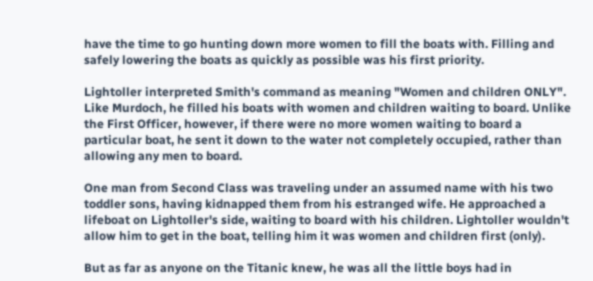have the time to go hunting down more women to fill the boats with. Filling and safely lowering the boats as quickly as possible was his first priority.

Lightoller interpreted Smith's command as meaning "Women and children ONLY". Like Murdoch, he filled his boats with women and children waiting to board. Unlike the First Officer, however, if there were no more women waiting to board a particular boat, he sent it down to the water not completely occupied, rather than allowing any men to board.

One man from Second Class was traveling under an assumed name with his two toddler sons, having kidnapped them from his estranged wife. He approached a lifeboat on Lightoller's side, waiting to board with his children. Lightoller wouldn't allow him to get in the boat, telling him it was women and children first (only).

But as far as anyone on the Titanic knew, he was all the little boys had in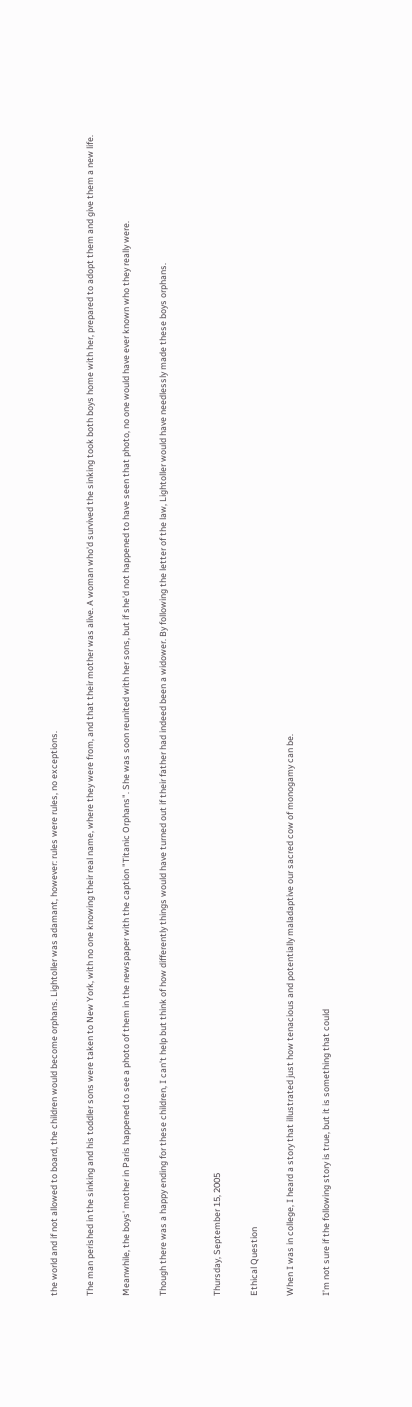the world and if not allowed to board, the children would become orphans. Lightoller was adamant, however: rules were rules, no exceptions.

The man perished in the sinking and his toddler sons were taken to New York, with no one knowing their real name, where they were from, and that their mother was alive. A woman who'd survived the sinking took both boys home with her, prepared to adopt them and give them a new life.

Meanwhile, the boys' mother in Paris happened to see a photo of them in the newspaper with the caption "Titanic Orphans". She was soon reunited with her sons, but if she'd not happened to have seen that photo, no one would have ever known who they really were.

Though there was a happy ending for these children, I can't help but think of how differently things would have turned out if their father had indeed been a widower. By following the letter of the law, Lightoller would have needlessly made these boys orphans.


Thursday, September 15, 2005

Ethical Question

When I was in college, I heard a story that illustrated just how tenacious and potentially maladaptive our sacred cow of monogamy can be.

I’m not sure if the following story is true, but it is something that could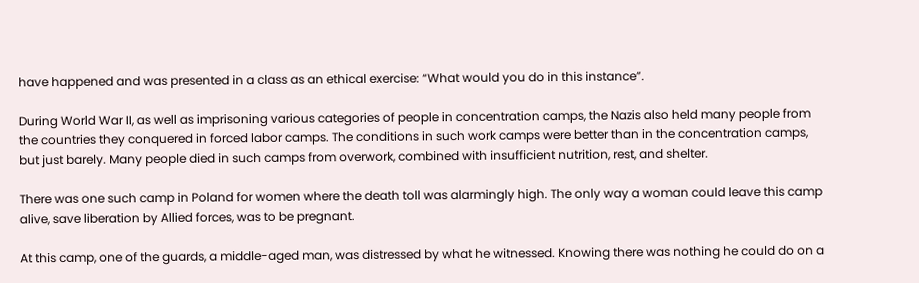have happened and was presented in a class as an ethical exercise: “What would you do in this instance”.

During World War II, as well as imprisoning various categories of people in concentration camps, the Nazis also held many people from the countries they conquered in forced labor camps. The conditions in such work camps were better than in the concentration camps, but just barely. Many people died in such camps from overwork, combined with insufficient nutrition, rest, and shelter.

There was one such camp in Poland for women where the death toll was alarmingly high. The only way a woman could leave this camp alive, save liberation by Allied forces, was to be pregnant.

At this camp, one of the guards, a middle-aged man, was distressed by what he witnessed. Knowing there was nothing he could do on a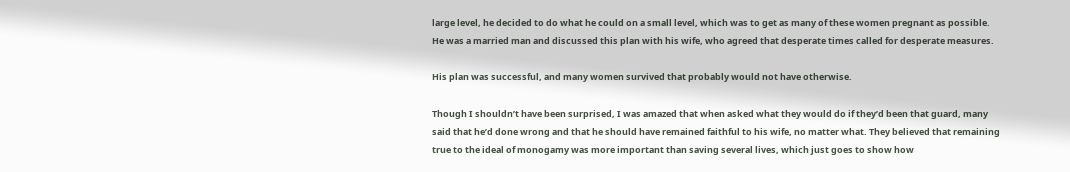large level, he decided to do what he could on a small level, which was to get as many of these women pregnant as possible. He was a married man and discussed this plan with his wife, who agreed that desperate times called for desperate measures.

His plan was successful, and many women survived that probably would not have otherwise.

Though I shouldn’t have been surprised, I was amazed that when asked what they would do if they’d been that guard, many said that he’d done wrong and that he should have remained faithful to his wife, no matter what. They believed that remaining true to the ideal of monogamy was more important than saving several lives, which just goes to show how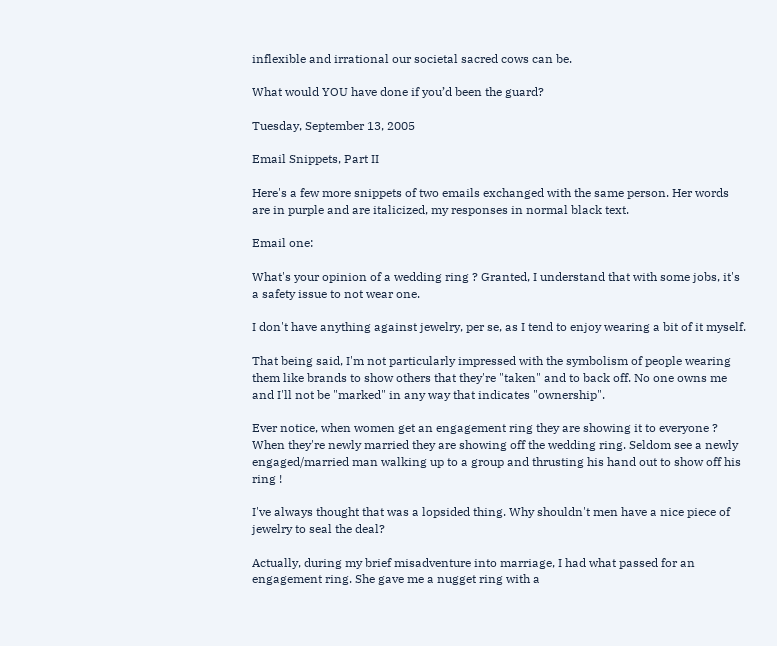inflexible and irrational our societal sacred cows can be.

What would YOU have done if you’d been the guard?

Tuesday, September 13, 2005

Email Snippets, Part II

Here's a few more snippets of two emails exchanged with the same person. Her words are in purple and are italicized, my responses in normal black text.

Email one:

What's your opinion of a wedding ring ? Granted, I understand that with some jobs, it's a safety issue to not wear one.

I don't have anything against jewelry, per se, as I tend to enjoy wearing a bit of it myself.

That being said, I'm not particularly impressed with the symbolism of people wearing them like brands to show others that they're "taken" and to back off. No one owns me and I'll not be "marked" in any way that indicates "ownership".

Ever notice, when women get an engagement ring they are showing it to everyone ? When they're newly married they are showing off the wedding ring. Seldom see a newly engaged/married man walking up to a group and thrusting his hand out to show off his ring !

I've always thought that was a lopsided thing. Why shouldn't men have a nice piece of jewelry to seal the deal?

Actually, during my brief misadventure into marriage, I had what passed for an engagement ring. She gave me a nugget ring with a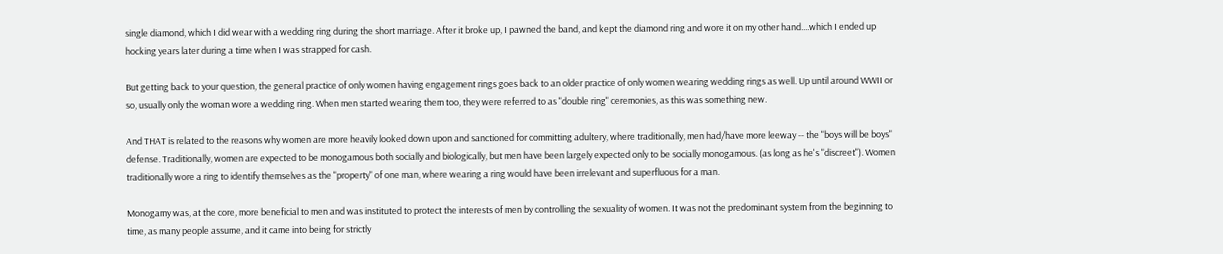single diamond, which I did wear with a wedding ring during the short marriage. After it broke up, I pawned the band, and kept the diamond ring and wore it on my other hand....which I ended up hocking years later during a time when I was strapped for cash.

But getting back to your question, the general practice of only women having engagement rings goes back to an older practice of only women wearing wedding rings as well. Up until around WWII or so, usually only the woman wore a wedding ring. When men started wearing them too, they were referred to as "double ring" ceremonies, as this was something new.

And THAT is related to the reasons why women are more heavily looked down upon and sanctioned for committing adultery, where traditionally, men had/have more leeway -- the "boys will be boys" defense. Traditionally, women are expected to be monogamous both socially and biologically, but men have been largely expected only to be socially monogamous. (as long as he's "discreet"). Women traditionally wore a ring to identify themselves as the "property" of one man, where wearing a ring would have been irrelevant and superfluous for a man.

Monogamy was, at the core, more beneficial to men and was instituted to protect the interests of men by controlling the sexuality of women. It was not the predominant system from the beginning to time, as many people assume, and it came into being for strictly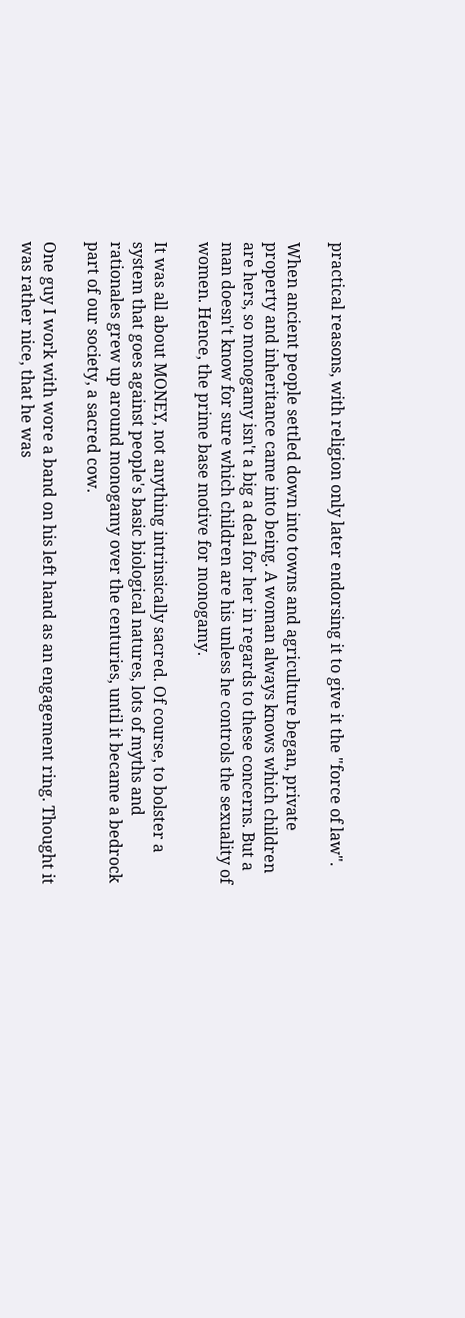practical reasons, with religion only later endorsing it to give it the "force of law".

When ancient people settled down into towns and agriculture began, private property and inheritance came into being. A woman always knows which children are hers, so monogamy isn't a big a deal for her in regards to these concerns. But a man doesn't know for sure which children are his unless he controls the sexuality of women. Hence, the prime base motive for monogamy.

It was all about MONEY, not anything intrinsically sacred. Of course, to bolster a system that goes against people's basic biological natures, lots of myths and rationales grew up around monogamy over the centuries, until it became a bedrock part of our society, a sacred cow.

One guy I work with wore a band on his left hand as an engagement ring. Thought it was rather nice, that he was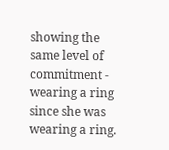showing the same level of commitment - wearing a ring since she was wearing a ring.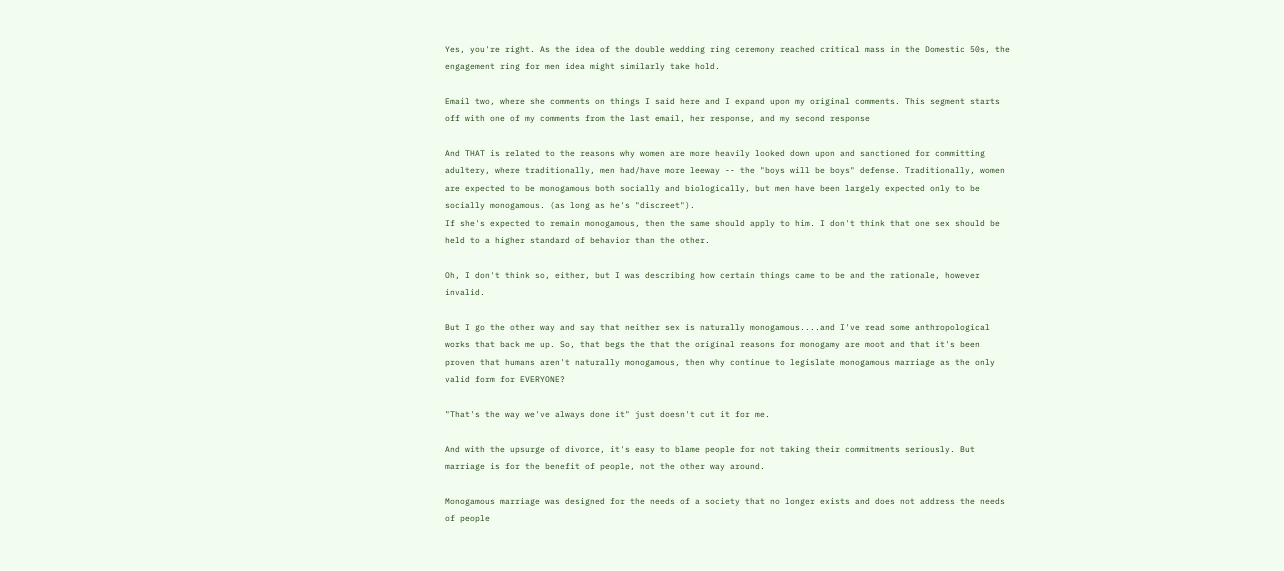Yes, you're right. As the idea of the double wedding ring ceremony reached critical mass in the Domestic 50s, the engagement ring for men idea might similarly take hold.

Email two, where she comments on things I said here and I expand upon my original comments. This segment starts off with one of my comments from the last email, her response, and my second response

And THAT is related to the reasons why women are more heavily looked down upon and sanctioned for committing adultery, where traditionally, men had/have more leeway -- the "boys will be boys" defense. Traditionally, women are expected to be monogamous both socially and biologically, but men have been largely expected only to be socially monogamous. (as long as he's "discreet").
If she's expected to remain monogamous, then the same should apply to him. I don't think that one sex should be held to a higher standard of behavior than the other.

Oh, I don't think so, either, but I was describing how certain things came to be and the rationale, however invalid.

But I go the other way and say that neither sex is naturally monogamous....and I've read some anthropological works that back me up. So, that begs the that the original reasons for monogamy are moot and that it's been proven that humans aren't naturally monogamous, then why continue to legislate monogamous marriage as the only valid form for EVERYONE?

"That's the way we've always done it" just doesn't cut it for me.

And with the upsurge of divorce, it's easy to blame people for not taking their commitments seriously. But marriage is for the benefit of people, not the other way around.

Monogamous marriage was designed for the needs of a society that no longer exists and does not address the needs of people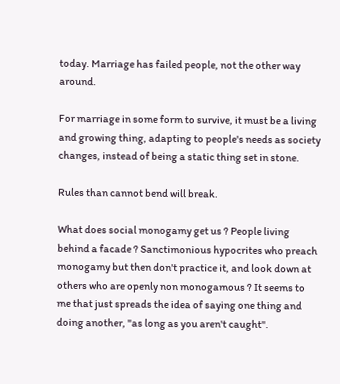today. Marriage has failed people, not the other way around.

For marriage in some form to survive, it must be a living and growing thing, adapting to people's needs as society changes, instead of being a static thing set in stone.

Rules than cannot bend will break.

What does social monogamy get us ? People living behind a facade ? Sanctimonious hypocrites who preach monogamy but then don't practice it, and look down at others who are openly non monogamous ? It seems to me that just spreads the idea of saying one thing and doing another, "as long as you aren't caught".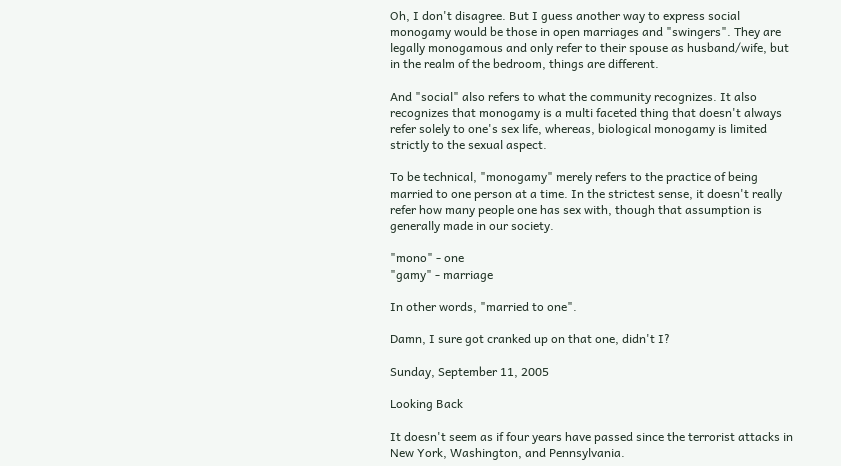Oh, I don't disagree. But I guess another way to express social monogamy would be those in open marriages and "swingers". They are legally monogamous and only refer to their spouse as husband/wife, but in the realm of the bedroom, things are different.

And "social" also refers to what the community recognizes. It also recognizes that monogamy is a multi faceted thing that doesn't always refer solely to one's sex life, whereas, biological monogamy is limited strictly to the sexual aspect.

To be technical, "monogamy" merely refers to the practice of being married to one person at a time. In the strictest sense, it doesn't really refer how many people one has sex with, though that assumption is generally made in our society.

"mono" - one
"gamy" - marriage

In other words, "married to one".

Damn, I sure got cranked up on that one, didn't I?

Sunday, September 11, 2005

Looking Back

It doesn't seem as if four years have passed since the terrorist attacks in New York, Washington, and Pennsylvania.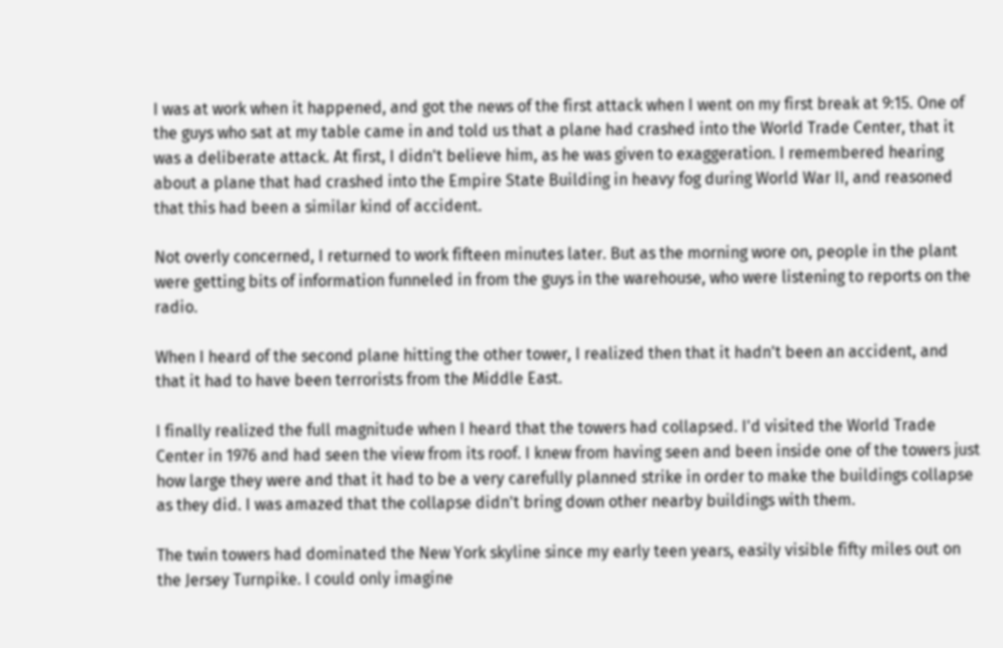I was at work when it happened, and got the news of the first attack when I went on my first break at 9:15. One of the guys who sat at my table came in and told us that a plane had crashed into the World Trade Center, that it was a deliberate attack. At first, I didn't believe him, as he was given to exaggeration. I remembered hearing about a plane that had crashed into the Empire State Building in heavy fog during World War II, and reasoned that this had been a similar kind of accident.

Not overly concerned, I returned to work fifteen minutes later. But as the morning wore on, people in the plant were getting bits of information funneled in from the guys in the warehouse, who were listening to reports on the radio.

When I heard of the second plane hitting the other tower, I realized then that it hadn't been an accident, and that it had to have been terrorists from the Middle East.

I finally realized the full magnitude when I heard that the towers had collapsed. I'd visited the World Trade Center in 1976 and had seen the view from its roof. I knew from having seen and been inside one of the towers just how large they were and that it had to be a very carefully planned strike in order to make the buildings collapse as they did. I was amazed that the collapse didn't bring down other nearby buildings with them.

The twin towers had dominated the New York skyline since my early teen years, easily visible fifty miles out on the Jersey Turnpike. I could only imagine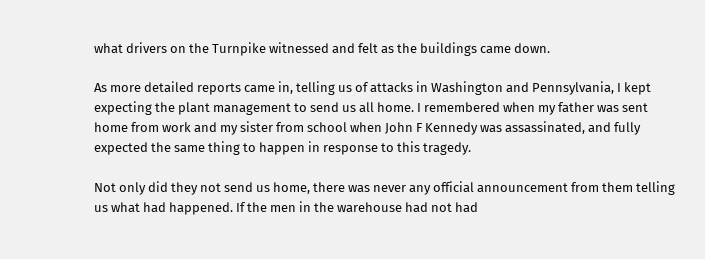what drivers on the Turnpike witnessed and felt as the buildings came down.

As more detailed reports came in, telling us of attacks in Washington and Pennsylvania, I kept expecting the plant management to send us all home. I remembered when my father was sent home from work and my sister from school when John F Kennedy was assassinated, and fully expected the same thing to happen in response to this tragedy.

Not only did they not send us home, there was never any official announcement from them telling us what had happened. If the men in the warehouse had not had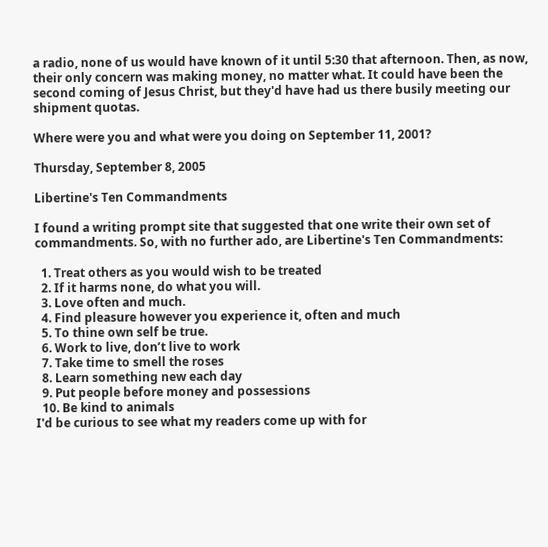a radio, none of us would have known of it until 5:30 that afternoon. Then, as now, their only concern was making money, no matter what. It could have been the second coming of Jesus Christ, but they'd have had us there busily meeting our shipment quotas.

Where were you and what were you doing on September 11, 2001?

Thursday, September 8, 2005

Libertine's Ten Commandments

I found a writing prompt site that suggested that one write their own set of commandments. So, with no further ado, are Libertine's Ten Commandments:

  1. Treat others as you would wish to be treated
  2. If it harms none, do what you will.
  3. Love often and much.
  4. Find pleasure however you experience it, often and much
  5. To thine own self be true.
  6. Work to live, don’t live to work
  7. Take time to smell the roses
  8. Learn something new each day
  9. Put people before money and possessions
  10. Be kind to animals
I'd be curious to see what my readers come up with for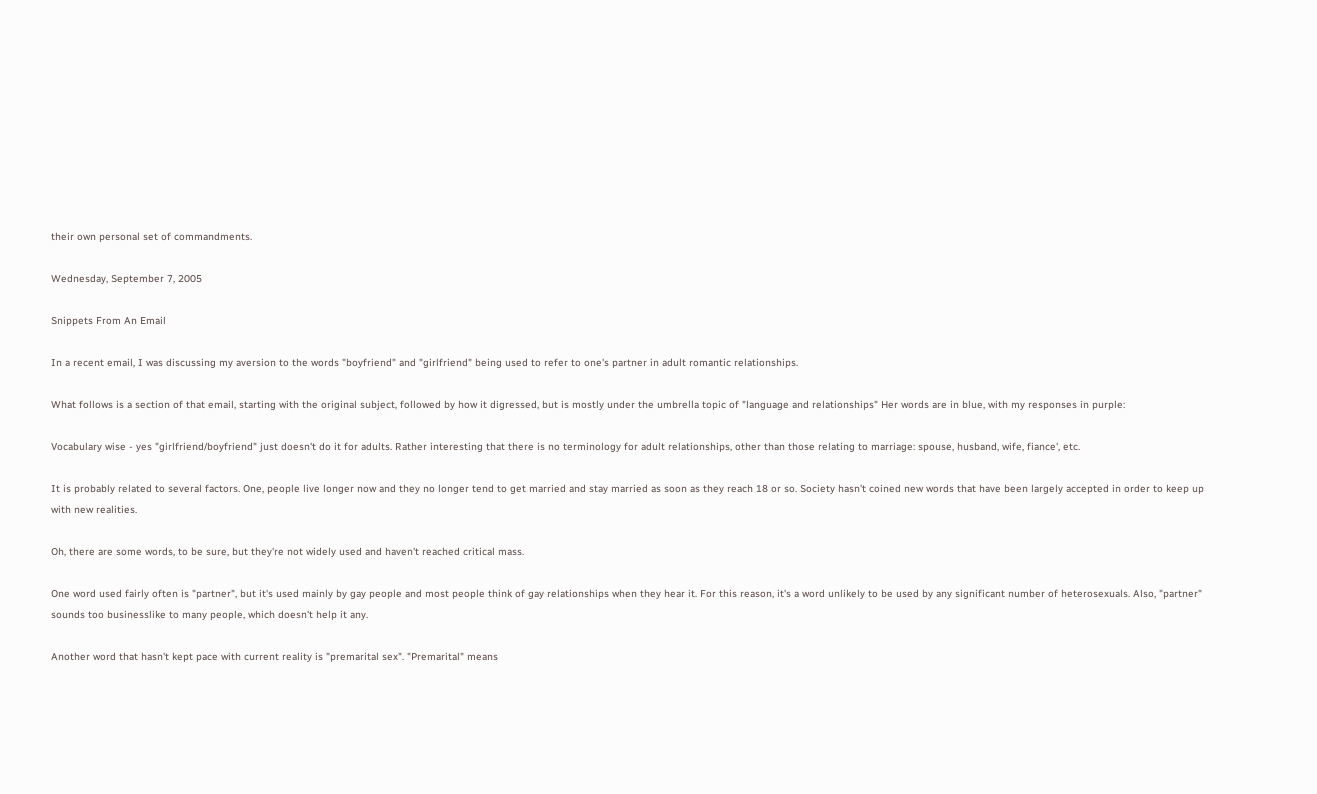their own personal set of commandments.

Wednesday, September 7, 2005

Snippets From An Email

In a recent email, I was discussing my aversion to the words "boyfriend" and "girlfriend" being used to refer to one's partner in adult romantic relationships.

What follows is a section of that email, starting with the original subject, followed by how it digressed, but is mostly under the umbrella topic of "language and relationships" Her words are in blue, with my responses in purple:

Vocabulary wise - yes "girlfriend/boyfriend" just doesn't do it for adults. Rather interesting that there is no terminology for adult relationships, other than those relating to marriage: spouse, husband, wife, fiance', etc.

It is probably related to several factors. One, people live longer now and they no longer tend to get married and stay married as soon as they reach 18 or so. Society hasn't coined new words that have been largely accepted in order to keep up with new realities.

Oh, there are some words, to be sure, but they're not widely used and haven't reached critical mass.

One word used fairly often is "partner", but it's used mainly by gay people and most people think of gay relationships when they hear it. For this reason, it's a word unlikely to be used by any significant number of heterosexuals. Also, "partner" sounds too businesslike to many people, which doesn't help it any.

Another word that hasn't kept pace with current reality is "premarital sex". "Premarital" means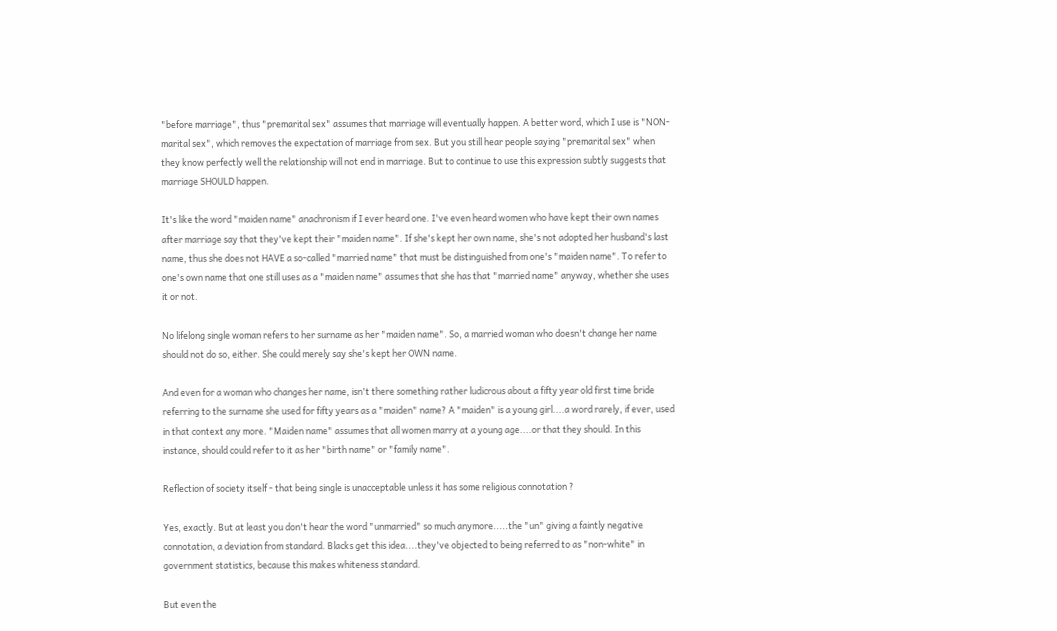"before marriage", thus "premarital sex" assumes that marriage will eventually happen. A better word, which I use is "NON-marital sex", which removes the expectation of marriage from sex. But you still hear people saying "premarital sex" when they know perfectly well the relationship will not end in marriage. But to continue to use this expression subtly suggests that marriage SHOULD happen.

It's like the word "maiden name" anachronism if I ever heard one. I've even heard women who have kept their own names after marriage say that they've kept their "maiden name". If she's kept her own name, she's not adopted her husband's last name, thus she does not HAVE a so-called "married name" that must be distinguished from one's "maiden name". To refer to one's own name that one still uses as a "maiden name" assumes that she has that "married name" anyway, whether she uses it or not.

No lifelong single woman refers to her surname as her "maiden name". So, a married woman who doesn't change her name should not do so, either. She could merely say she's kept her OWN name.

And even for a woman who changes her name, isn't there something rather ludicrous about a fifty year old first time bride referring to the surname she used for fifty years as a "maiden" name? A "maiden" is a young girl....a word rarely, if ever, used in that context any more. "Maiden name" assumes that all women marry at a young age....or that they should. In this instance, should could refer to it as her "birth name" or "family name".

Reflection of society itself - that being single is unacceptable unless it has some religious connotation ?

Yes, exactly. But at least you don't hear the word "unmarried" so much anymore.....the "un" giving a faintly negative connotation, a deviation from standard. Blacks get this idea....they've objected to being referred to as "non-white" in government statistics, because this makes whiteness standard.

But even the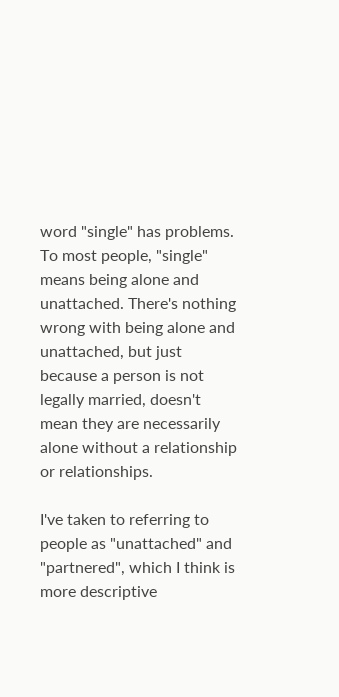word "single" has problems. To most people, "single" means being alone and unattached. There's nothing wrong with being alone and unattached, but just because a person is not legally married, doesn't mean they are necessarily alone without a relationship or relationships.

I've taken to referring to people as "unattached" and "partnered", which I think is more descriptive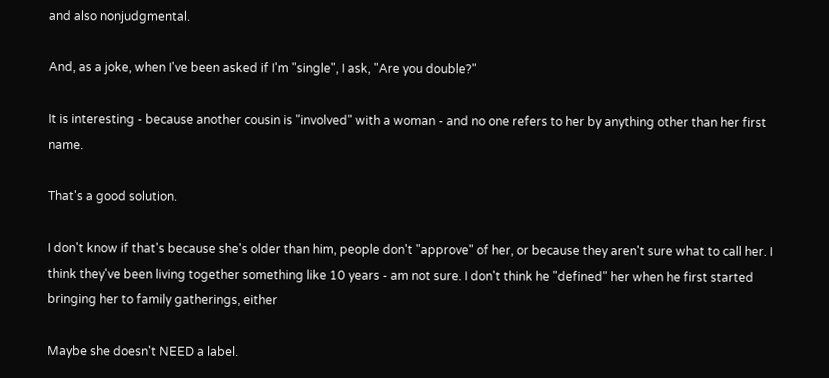and also nonjudgmental.

And, as a joke, when I've been asked if I'm "single", I ask, "Are you double?"

It is interesting - because another cousin is "involved" with a woman - and no one refers to her by anything other than her first name.

That's a good solution.

I don't know if that's because she's older than him, people don't "approve" of her, or because they aren't sure what to call her. I think they've been living together something like 10 years - am not sure. I don't think he "defined" her when he first started bringing her to family gatherings, either

Maybe she doesn't NEED a label.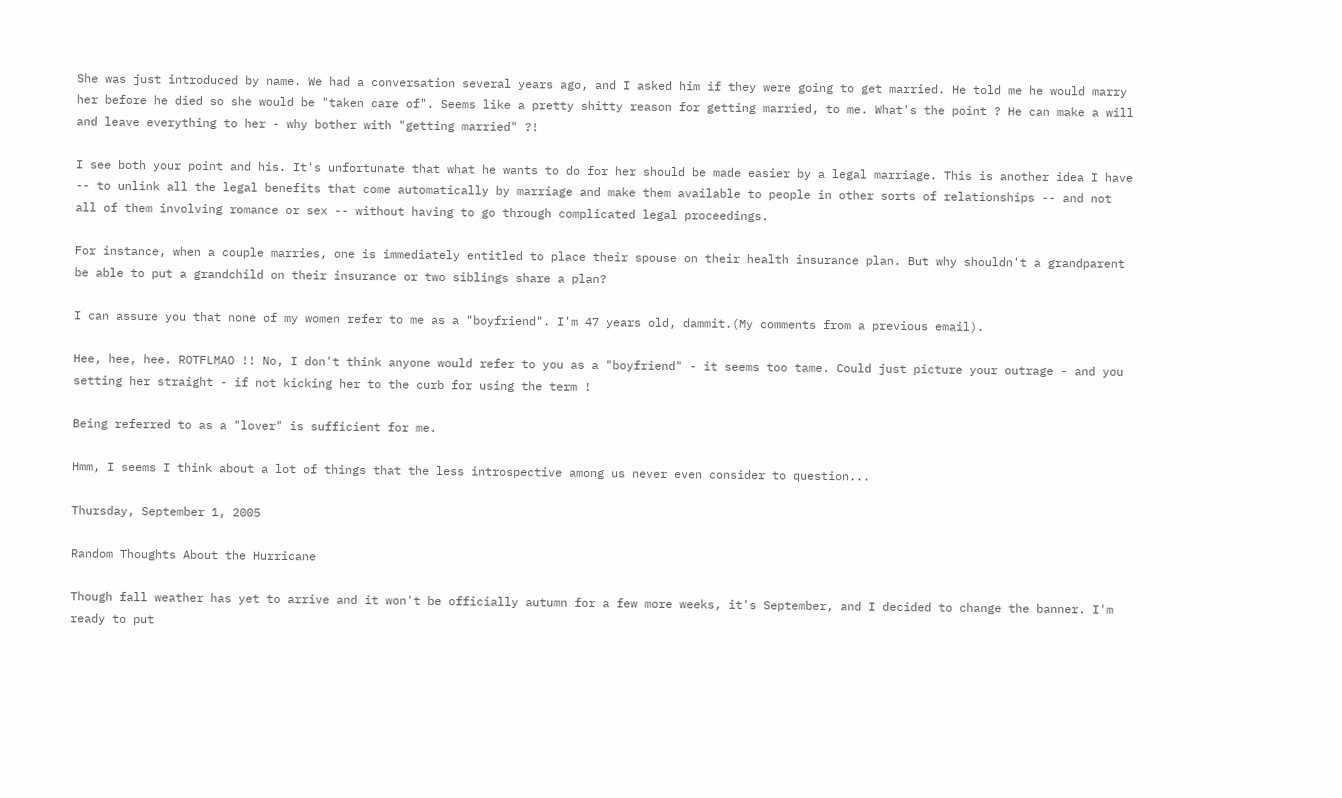She was just introduced by name. We had a conversation several years ago, and I asked him if they were going to get married. He told me he would marry her before he died so she would be "taken care of". Seems like a pretty shitty reason for getting married, to me. What's the point ? He can make a will and leave everything to her - why bother with "getting married" ?!

I see both your point and his. It's unfortunate that what he wants to do for her should be made easier by a legal marriage. This is another idea I have -- to unlink all the legal benefits that come automatically by marriage and make them available to people in other sorts of relationships -- and not all of them involving romance or sex -- without having to go through complicated legal proceedings.

For instance, when a couple marries, one is immediately entitled to place their spouse on their health insurance plan. But why shouldn't a grandparent be able to put a grandchild on their insurance or two siblings share a plan?

I can assure you that none of my women refer to me as a "boyfriend". I'm 47 years old, dammit.(My comments from a previous email).

Hee, hee, hee. ROTFLMAO !! No, I don't think anyone would refer to you as a "boyfriend" - it seems too tame. Could just picture your outrage - and you setting her straight - if not kicking her to the curb for using the term !

Being referred to as a "lover" is sufficient for me.

Hmm, I seems I think about a lot of things that the less introspective among us never even consider to question...

Thursday, September 1, 2005

Random Thoughts About the Hurricane

Though fall weather has yet to arrive and it won't be officially autumn for a few more weeks, it's September, and I decided to change the banner. I'm ready to put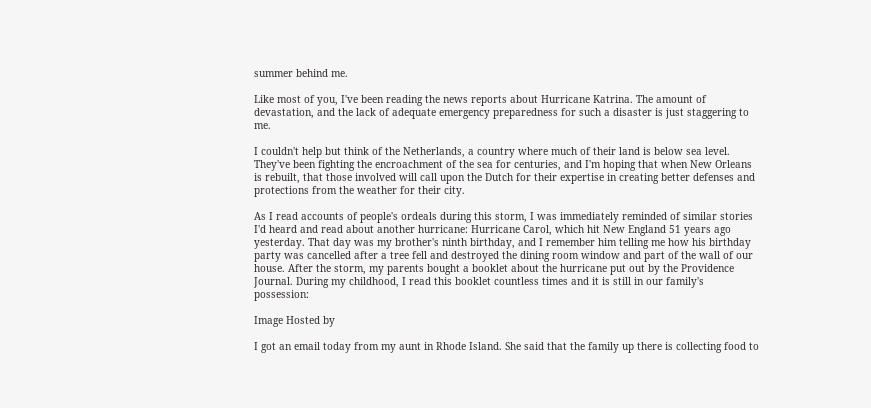summer behind me.

Like most of you, I've been reading the news reports about Hurricane Katrina. The amount of devastation, and the lack of adequate emergency preparedness for such a disaster is just staggering to me.

I couldn't help but think of the Netherlands, a country where much of their land is below sea level. They've been fighting the encroachment of the sea for centuries, and I'm hoping that when New Orleans is rebuilt, that those involved will call upon the Dutch for their expertise in creating better defenses and protections from the weather for their city.

As I read accounts of people's ordeals during this storm, I was immediately reminded of similar stories I'd heard and read about another hurricane: Hurricane Carol, which hit New England 51 years ago yesterday. That day was my brother's ninth birthday, and I remember him telling me how his birthday party was cancelled after a tree fell and destroyed the dining room window and part of the wall of our house. After the storm, my parents bought a booklet about the hurricane put out by the Providence Journal. During my childhood, I read this booklet countless times and it is still in our family's possession:

Image Hosted by

I got an email today from my aunt in Rhode Island. She said that the family up there is collecting food to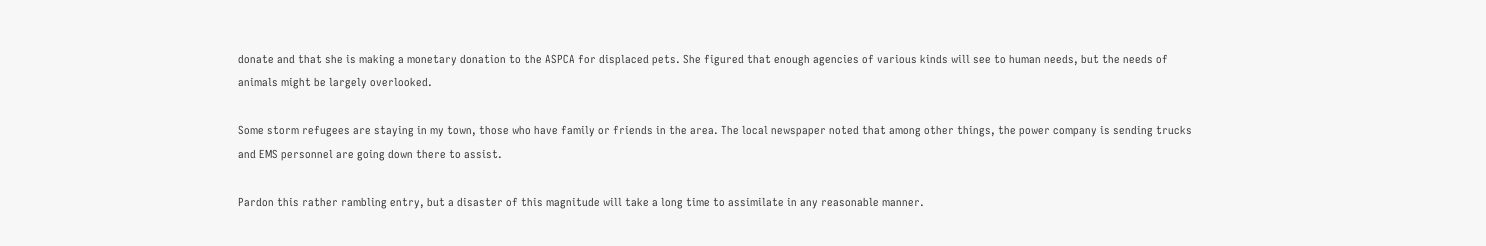donate and that she is making a monetary donation to the ASPCA for displaced pets. She figured that enough agencies of various kinds will see to human needs, but the needs of animals might be largely overlooked.

Some storm refugees are staying in my town, those who have family or friends in the area. The local newspaper noted that among other things, the power company is sending trucks and EMS personnel are going down there to assist.

Pardon this rather rambling entry, but a disaster of this magnitude will take a long time to assimilate in any reasonable manner.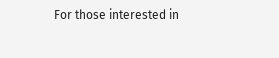For those interested in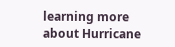learning more about Hurricane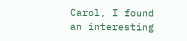Carol, I found an interesting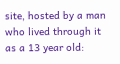site, hosted by a man who lived through it as a 13 year old: